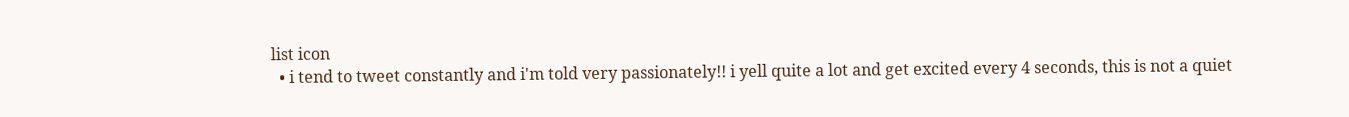list icon
  • i tend to tweet constantly and i'm told very passionately!! i yell quite a lot and get excited every 4 seconds, this is not a quiet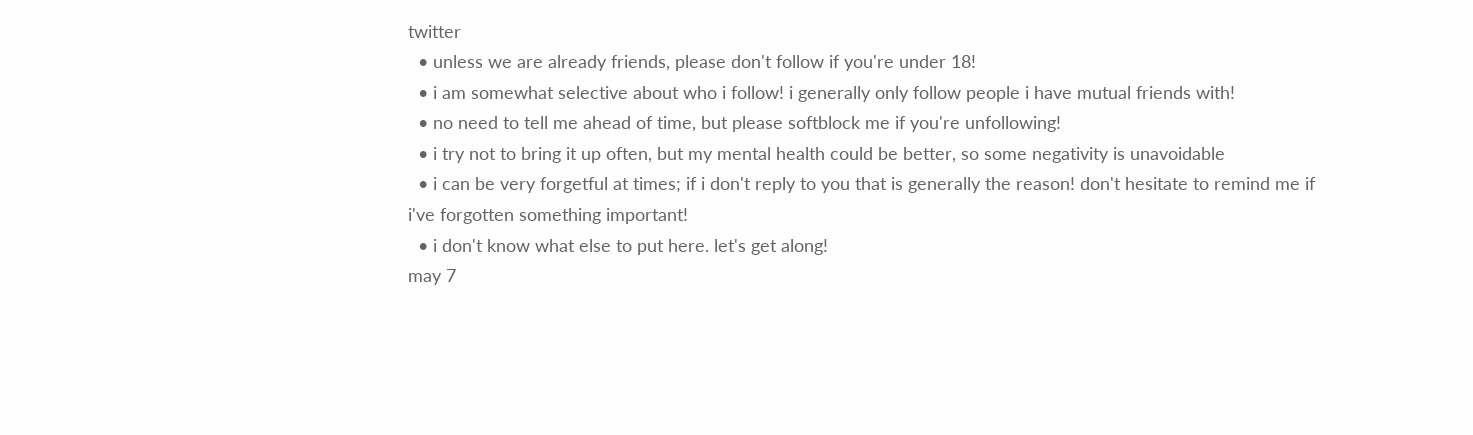twitter
  • unless we are already friends, please don't follow if you're under 18!
  • i am somewhat selective about who i follow! i generally only follow people i have mutual friends with!
  • no need to tell me ahead of time, but please softblock me if you're unfollowing!
  • i try not to bring it up often, but my mental health could be better, so some negativity is unavoidable
  • i can be very forgetful at times; if i don't reply to you that is generally the reason! don't hesitate to remind me if i've forgotten something important!
  • i don't know what else to put here. let's get along!
may 7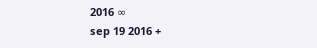2016 ∞
sep 19 2016 +